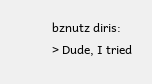bznutz diris:
> Dude, I tried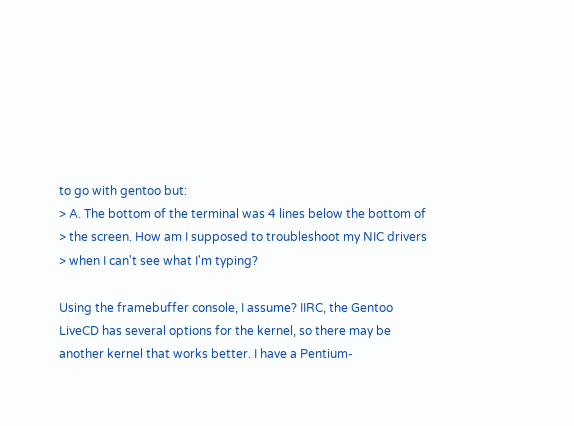to go with gentoo but:
> A. The bottom of the terminal was 4 lines below the bottom of
> the screen. How am I supposed to troubleshoot my NIC drivers
> when I can't see what I'm typing?

Using the framebuffer console, I assume? IIRC, the Gentoo
LiveCD has several options for the kernel, so there may be
another kernel that works better. I have a Pentium-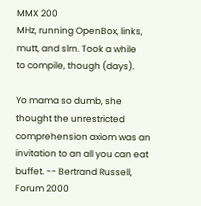MMX 200
MHz, running OpenBox, links, mutt, and slrn. Took a while
to compile, though (days).

Yo mama so dumb, she thought the unrestricted comprehension axiom was an
invitation to an all you can eat buffet. -- Bertrand Russell, Forum 2000